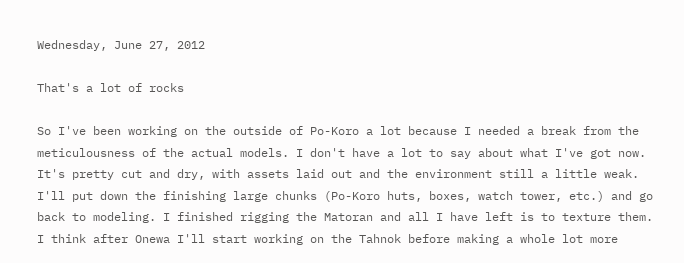Wednesday, June 27, 2012

That's a lot of rocks

So I've been working on the outside of Po-Koro a lot because I needed a break from the meticulousness of the actual models. I don't have a lot to say about what I've got now. It's pretty cut and dry, with assets laid out and the environment still a little weak. I'll put down the finishing large chunks (Po-Koro huts, boxes, watch tower, etc.) and go back to modeling. I finished rigging the Matoran and all I have left is to texture them. I think after Onewa I'll start working on the Tahnok before making a whole lot more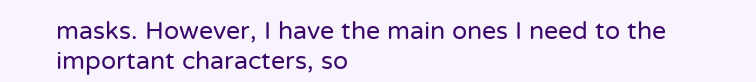masks. However, I have the main ones I need to the important characters, so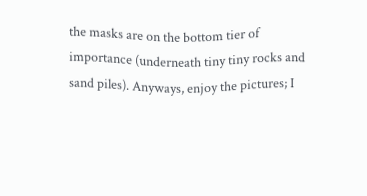the masks are on the bottom tier of importance (underneath tiny tiny rocks and sand piles). Anyways, enjoy the pictures; I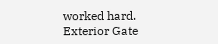worked hard.
Exterior Gate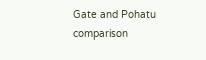Gate and Pohatu comparison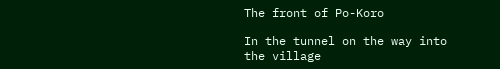The front of Po-Koro

In the tunnel on the way into the village